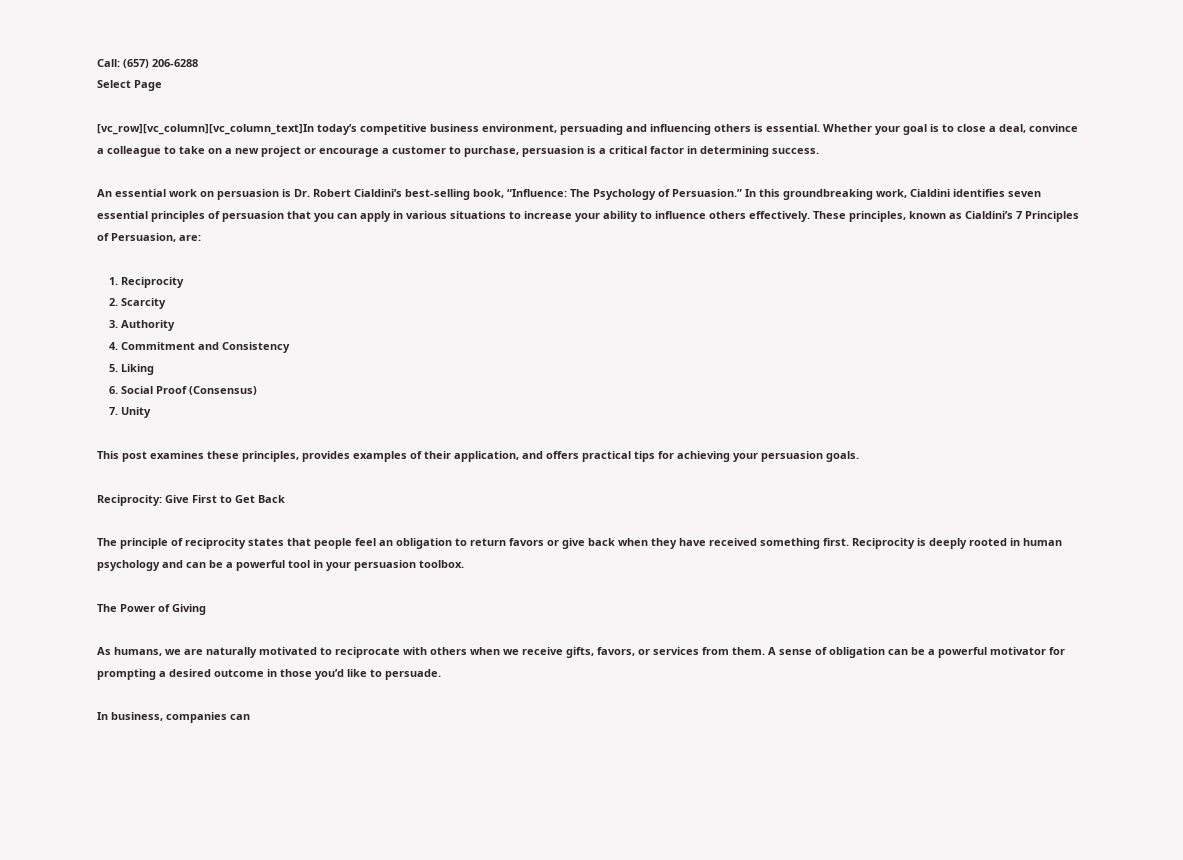Call: (657) 206-6288
Select Page

[vc_row][vc_column][vc_column_text]In today’s competitive business environment, persuading and influencing others is essential. Whether your goal is to close a deal, convince a colleague to take on a new project or encourage a customer to purchase, persuasion is a critical factor in determining success.

An essential work on persuasion is Dr. Robert Cialdini’s best-selling book, “Influence: The Psychology of Persuasion.” In this groundbreaking work, Cialdini identifies seven essential principles of persuasion that you can apply in various situations to increase your ability to influence others effectively. These principles, known as Cialdini’s 7 Principles of Persuasion, are:

    1. Reciprocity
    2. Scarcity
    3. Authority
    4. Commitment and Consistency
    5. Liking
    6. Social Proof (Consensus)
    7. Unity

This post examines these principles, provides examples of their application, and offers practical tips for achieving your persuasion goals.

Reciprocity: Give First to Get Back

The principle of reciprocity states that people feel an obligation to return favors or give back when they have received something first. Reciprocity is deeply rooted in human psychology and can be a powerful tool in your persuasion toolbox.

The Power of Giving

As humans, we are naturally motivated to reciprocate with others when we receive gifts, favors, or services from them. A sense of obligation can be a powerful motivator for prompting a desired outcome in those you’d like to persuade.

In business, companies can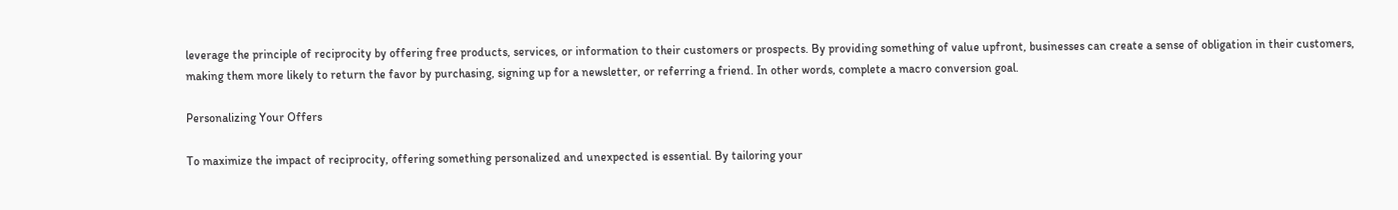leverage the principle of reciprocity by offering free products, services, or information to their customers or prospects. By providing something of value upfront, businesses can create a sense of obligation in their customers, making them more likely to return the favor by purchasing, signing up for a newsletter, or referring a friend. In other words, complete a macro conversion goal.

Personalizing Your Offers

To maximize the impact of reciprocity, offering something personalized and unexpected is essential. By tailoring your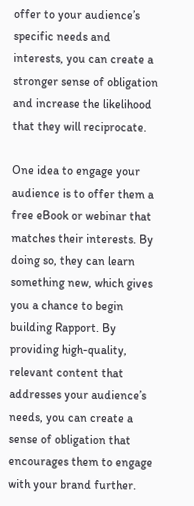offer to your audience’s specific needs and interests, you can create a stronger sense of obligation and increase the likelihood that they will reciprocate.

One idea to engage your audience is to offer them a free eBook or webinar that matches their interests. By doing so, they can learn something new, which gives you a chance to begin building Rapport. By providing high-quality, relevant content that addresses your audience’s needs, you can create a sense of obligation that encourages them to engage with your brand further.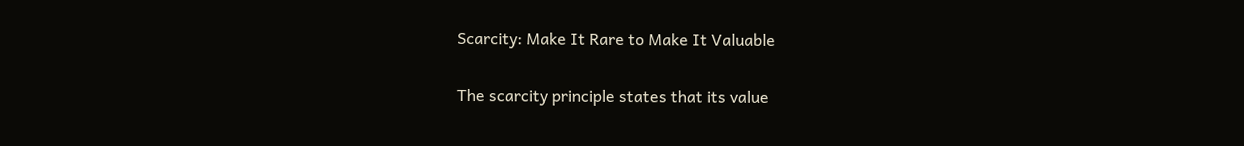Scarcity: Make It Rare to Make It Valuable

The scarcity principle states that its value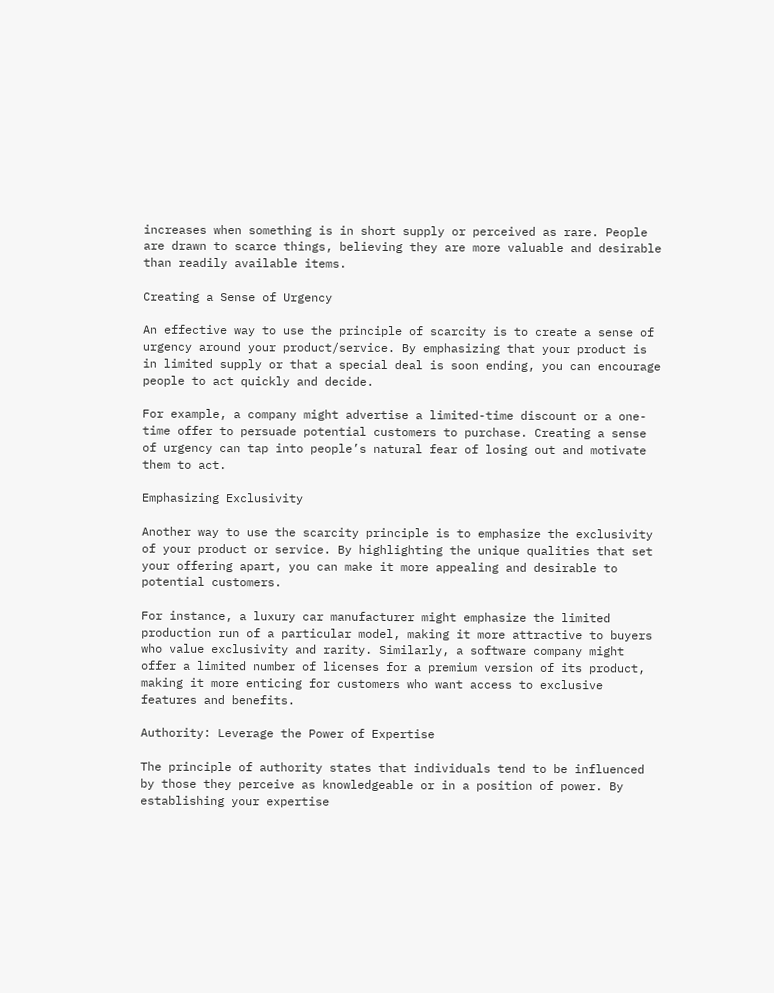increases when something is in short supply or perceived as rare. People are drawn to scarce things, believing they are more valuable and desirable than readily available items.

Creating a Sense of Urgency

An effective way to use the principle of scarcity is to create a sense of urgency around your product/service. By emphasizing that your product is in limited supply or that a special deal is soon ending, you can encourage people to act quickly and decide.

For example, a company might advertise a limited-time discount or a one-time offer to persuade potential customers to purchase. Creating a sense of urgency can tap into people’s natural fear of losing out and motivate them to act.

Emphasizing Exclusivity

Another way to use the scarcity principle is to emphasize the exclusivity of your product or service. By highlighting the unique qualities that set your offering apart, you can make it more appealing and desirable to potential customers.

For instance, a luxury car manufacturer might emphasize the limited production run of a particular model, making it more attractive to buyers who value exclusivity and rarity. Similarly, a software company might offer a limited number of licenses for a premium version of its product, making it more enticing for customers who want access to exclusive features and benefits.

Authority: Leverage the Power of Expertise

The principle of authority states that individuals tend to be influenced by those they perceive as knowledgeable or in a position of power. By establishing your expertise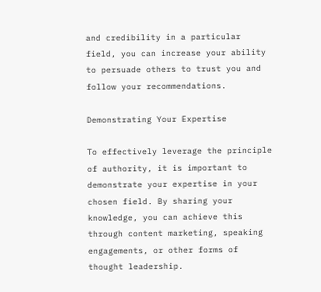and credibility in a particular field, you can increase your ability to persuade others to trust you and follow your recommendations.

Demonstrating Your Expertise

To effectively leverage the principle of authority, it is important to demonstrate your expertise in your chosen field. By sharing your knowledge, you can achieve this through content marketing, speaking engagements, or other forms of thought leadership.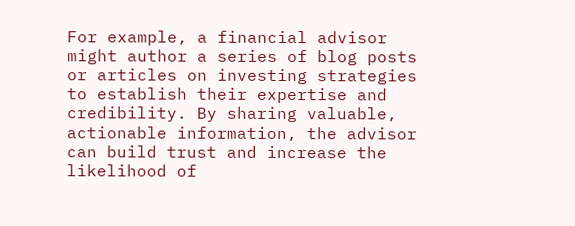For example, a financial advisor might author a series of blog posts or articles on investing strategies to establish their expertise and credibility. By sharing valuable, actionable information, the advisor can build trust and increase the likelihood of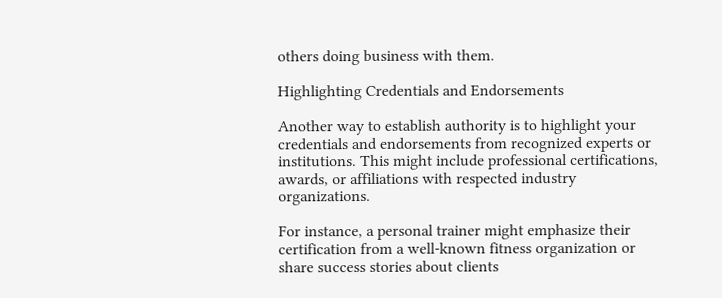others doing business with them.

Highlighting Credentials and Endorsements

Another way to establish authority is to highlight your credentials and endorsements from recognized experts or institutions. This might include professional certifications, awards, or affiliations with respected industry organizations.

For instance, a personal trainer might emphasize their certification from a well-known fitness organization or share success stories about clients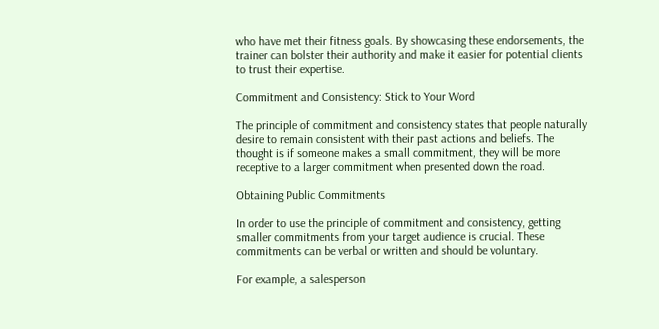who have met their fitness goals. By showcasing these endorsements, the trainer can bolster their authority and make it easier for potential clients to trust their expertise.

Commitment and Consistency: Stick to Your Word

The principle of commitment and consistency states that people naturally desire to remain consistent with their past actions and beliefs. The thought is if someone makes a small commitment, they will be more receptive to a larger commitment when presented down the road.

Obtaining Public Commitments

In order to use the principle of commitment and consistency, getting smaller commitments from your target audience is crucial. These commitments can be verbal or written and should be voluntary.

For example, a salesperson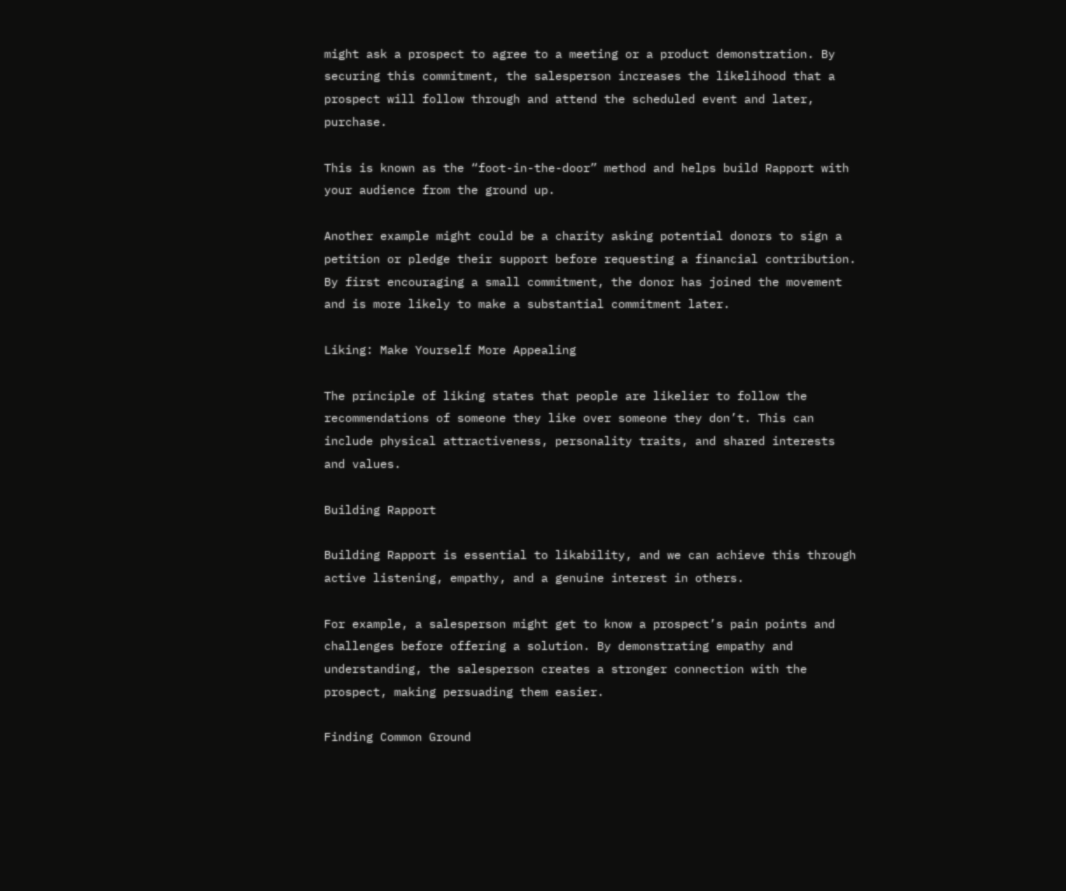might ask a prospect to agree to a meeting or a product demonstration. By securing this commitment, the salesperson increases the likelihood that a prospect will follow through and attend the scheduled event and later, purchase.

This is known as the “foot-in-the-door” method and helps build Rapport with your audience from the ground up.

Another example might could be a charity asking potential donors to sign a petition or pledge their support before requesting a financial contribution. By first encouraging a small commitment, the donor has joined the movement and is more likely to make a substantial commitment later.

Liking: Make Yourself More Appealing

The principle of liking states that people are likelier to follow the recommendations of someone they like over someone they don’t. This can include physical attractiveness, personality traits, and shared interests and values.

Building Rapport

Building Rapport is essential to likability, and we can achieve this through active listening, empathy, and a genuine interest in others.

For example, a salesperson might get to know a prospect’s pain points and challenges before offering a solution. By demonstrating empathy and understanding, the salesperson creates a stronger connection with the prospect, making persuading them easier.

Finding Common Ground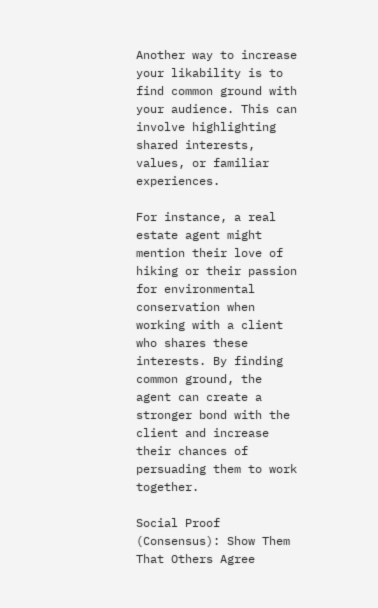Another way to increase your likability is to find common ground with your audience. This can involve highlighting shared interests, values, or familiar experiences.

For instance, a real estate agent might mention their love of hiking or their passion for environmental conservation when working with a client who shares these interests. By finding common ground, the agent can create a stronger bond with the client and increase their chances of persuading them to work together.

Social Proof (Consensus): Show Them That Others Agree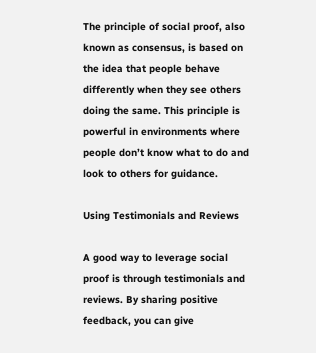The principle of social proof, also known as consensus, is based on the idea that people behave differently when they see others doing the same. This principle is powerful in environments where people don’t know what to do and look to others for guidance.

Using Testimonials and Reviews

A good way to leverage social proof is through testimonials and reviews. By sharing positive feedback, you can give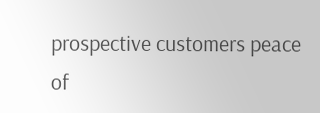prospective customers peace of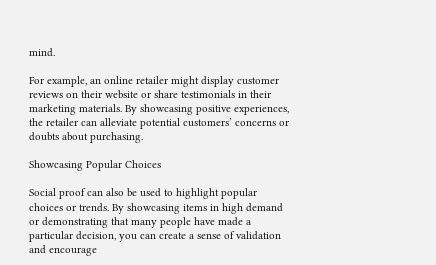mind.

For example, an online retailer might display customer reviews on their website or share testimonials in their marketing materials. By showcasing positive experiences, the retailer can alleviate potential customers’ concerns or doubts about purchasing.

Showcasing Popular Choices

Social proof can also be used to highlight popular choices or trends. By showcasing items in high demand or demonstrating that many people have made a particular decision, you can create a sense of validation and encourage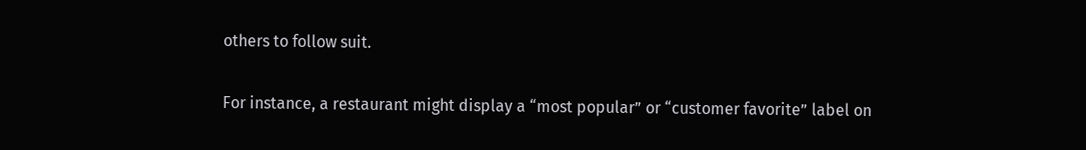others to follow suit.

For instance, a restaurant might display a “most popular” or “customer favorite” label on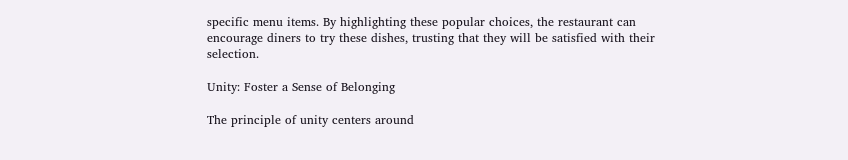specific menu items. By highlighting these popular choices, the restaurant can encourage diners to try these dishes, trusting that they will be satisfied with their selection.

Unity: Foster a Sense of Belonging

The principle of unity centers around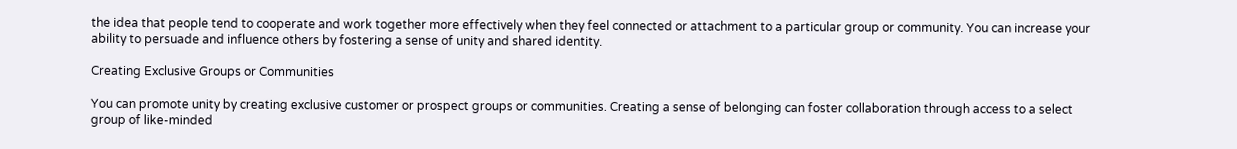the idea that people tend to cooperate and work together more effectively when they feel connected or attachment to a particular group or community. You can increase your ability to persuade and influence others by fostering a sense of unity and shared identity.

Creating Exclusive Groups or Communities

You can promote unity by creating exclusive customer or prospect groups or communities. Creating a sense of belonging can foster collaboration through access to a select group of like-minded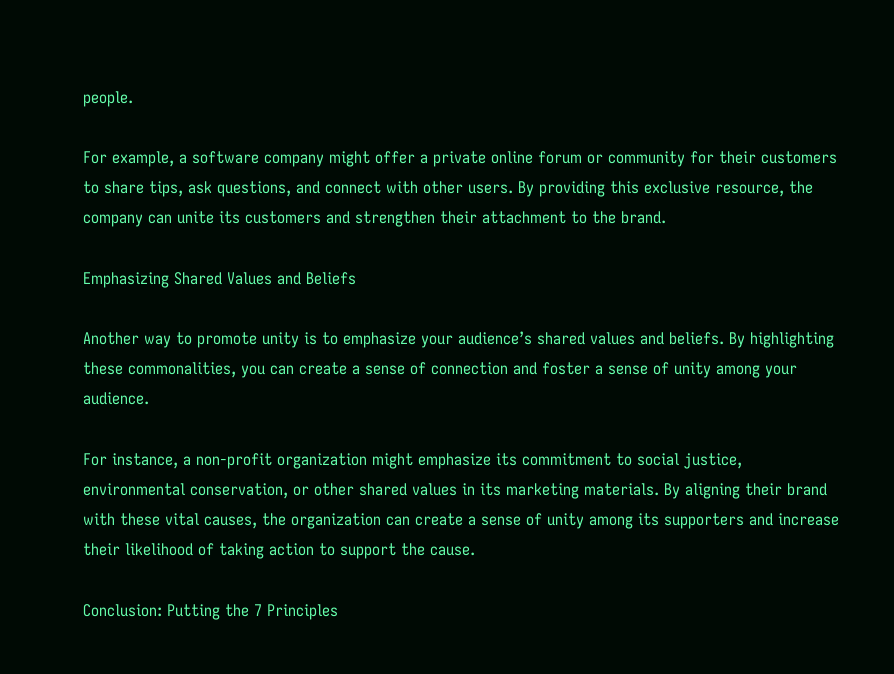people.

For example, a software company might offer a private online forum or community for their customers to share tips, ask questions, and connect with other users. By providing this exclusive resource, the company can unite its customers and strengthen their attachment to the brand.

Emphasizing Shared Values and Beliefs

Another way to promote unity is to emphasize your audience’s shared values and beliefs. By highlighting these commonalities, you can create a sense of connection and foster a sense of unity among your audience.

For instance, a non-profit organization might emphasize its commitment to social justice, environmental conservation, or other shared values in its marketing materials. By aligning their brand with these vital causes, the organization can create a sense of unity among its supporters and increase their likelihood of taking action to support the cause.

Conclusion: Putting the 7 Principles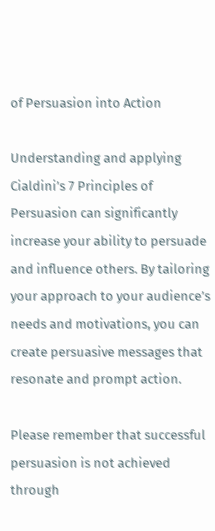of Persuasion into Action

Understanding and applying Cialdini’s 7 Principles of Persuasion can significantly increase your ability to persuade and influence others. By tailoring your approach to your audience’s needs and motivations, you can create persuasive messages that resonate and prompt action.

Please remember that successful persuasion is not achieved through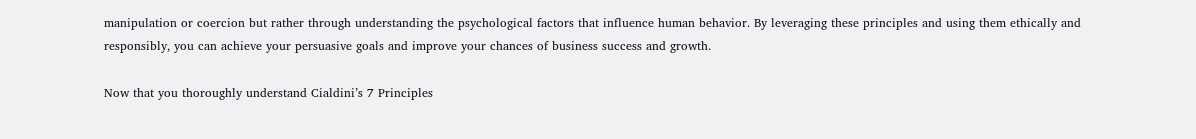manipulation or coercion but rather through understanding the psychological factors that influence human behavior. By leveraging these principles and using them ethically and responsibly, you can achieve your persuasive goals and improve your chances of business success and growth.

Now that you thoroughly understand Cialdini’s 7 Principles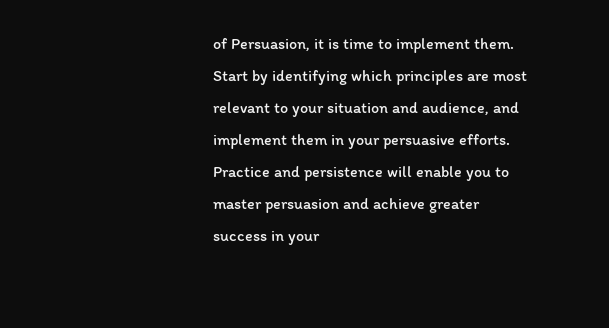of Persuasion, it is time to implement them. Start by identifying which principles are most relevant to your situation and audience, and implement them in your persuasive efforts. Practice and persistence will enable you to master persuasion and achieve greater success in your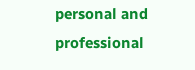personal and professional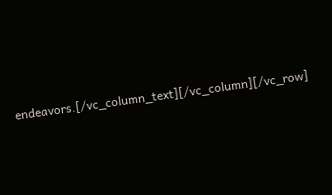endeavors.[/vc_column_text][/vc_column][/vc_row]